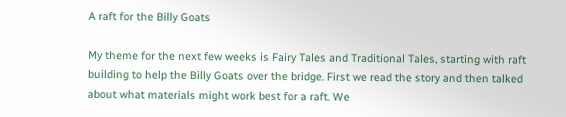A raft for the Billy Goats

My theme for the next few weeks is Fairy Tales and Traditional Tales, starting with raft building to help the Billy Goats over the bridge. First we read the story and then talked about what materials might work best for a raft. We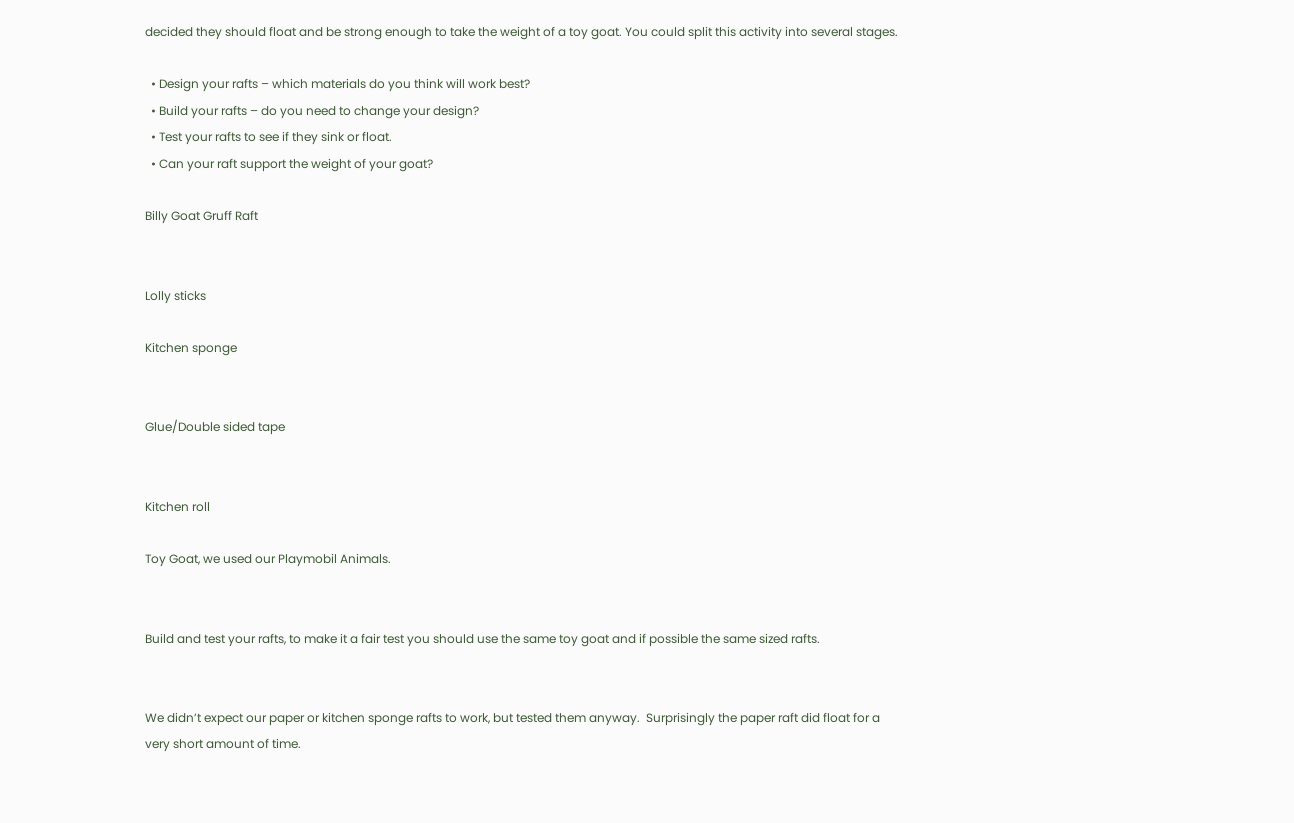decided they should float and be strong enough to take the weight of a toy goat. You could split this activity into several stages.

  • Design your rafts – which materials do you think will work best?
  • Build your rafts – do you need to change your design?
  • Test your rafts to see if they sink or float.
  • Can your raft support the weight of your goat?

Billy Goat Gruff Raft


Lolly sticks

Kitchen sponge


Glue/Double sided tape


Kitchen roll

Toy Goat, we used our Playmobil Animals.


Build and test your rafts, to make it a fair test you should use the same toy goat and if possible the same sized rafts.


We didn’t expect our paper or kitchen sponge rafts to work, but tested them anyway.  Surprisingly the paper raft did float for a very short amount of time.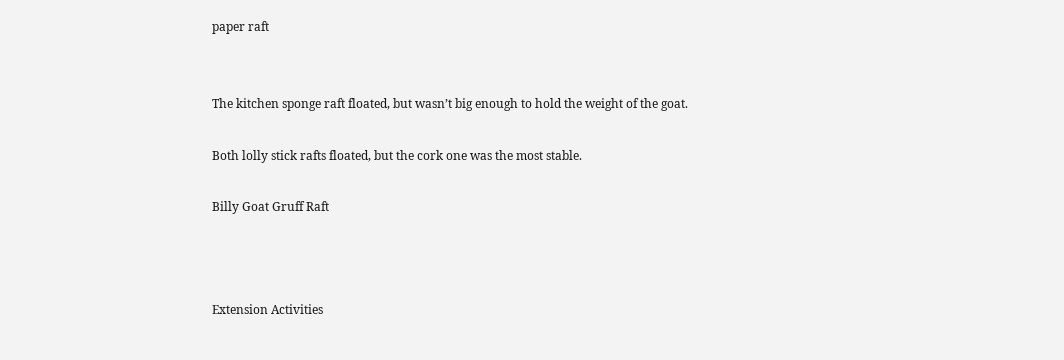paper raft


The kitchen sponge raft floated, but wasn’t big enough to hold the weight of the goat.

Both lolly stick rafts floated, but the cork one was the most stable.

Billy Goat Gruff Raft



Extension Activities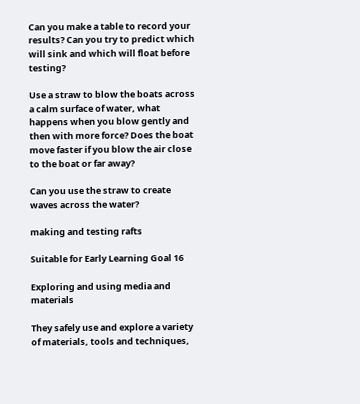Can you make a table to record your results? Can you try to predict which will sink and which will float before testing?

Use a straw to blow the boats across a calm surface of water, what happens when you blow gently and then with more force? Does the boat move faster if you blow the air close to the boat or far away?

Can you use the straw to create waves across the water?

making and testing rafts

Suitable for Early Learning Goal 16

Exploring and using media and materials

They safely use and explore a variety of materials, tools and techniques,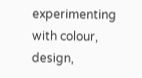experimenting with colour, design,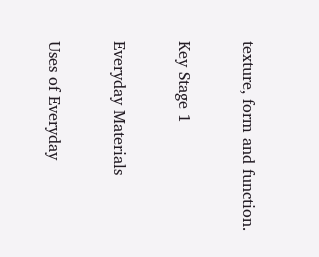texture, form and function.

Key Stage 1

Everyday Materials

Uses of Everyday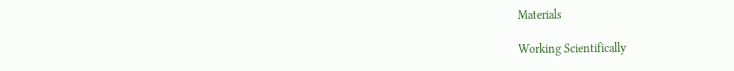Materials

Working Scientifically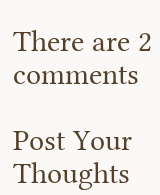There are 2 comments

Post Your Thoughts